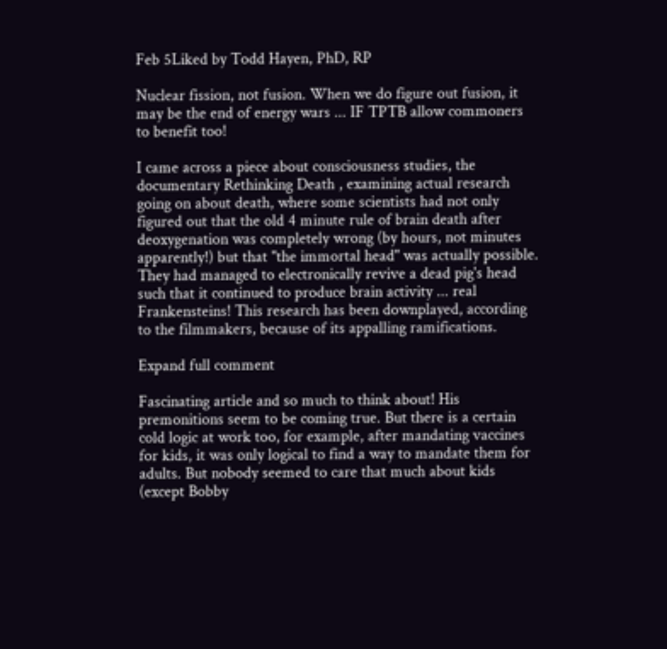Feb 5Liked by Todd Hayen, PhD, RP

Nuclear fission, not fusion. When we do figure out fusion, it may be the end of energy wars ... IF TPTB allow commoners to benefit too!

I came across a piece about consciousness studies, the documentary Rethinking Death , examining actual research going on about death, where some scientists had not only figured out that the old 4 minute rule of brain death after deoxygenation was completely wrong (by hours, not minutes apparently!) but that "the immortal head" was actually possible. They had managed to electronically revive a dead pig's head such that it continued to produce brain activity ... real Frankensteins! This research has been downplayed, according to the filmmakers, because of its appalling ramifications.

Expand full comment

Fascinating article and so much to think about! His premonitions seem to be coming true. But there is a certain cold logic at work too, for example, after mandating vaccines for kids, it was only logical to find a way to mandate them for adults. But nobody seemed to care that much about kids (except Bobby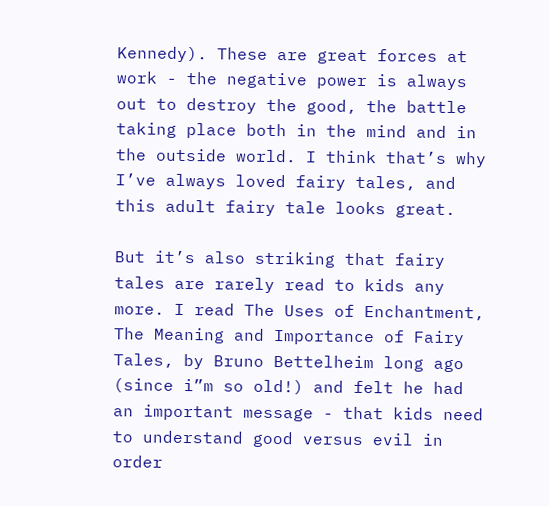Kennedy). These are great forces at work - the negative power is always out to destroy the good, the battle taking place both in the mind and in the outside world. I think that’s why I’ve always loved fairy tales, and this adult fairy tale looks great.

But it’s also striking that fairy tales are rarely read to kids any more. I read The Uses of Enchantment, The Meaning and Importance of Fairy Tales, by Bruno Bettelheim long ago (since i”m so old!) and felt he had an important message - that kids need to understand good versus evil in order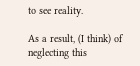to see reality.

As a result, (I think) of neglecting this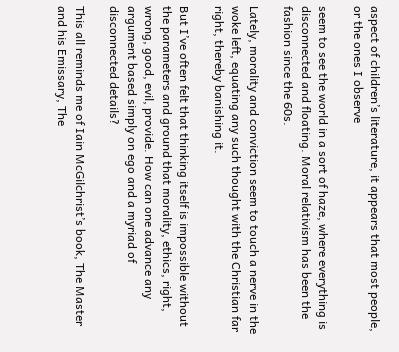aspect of children’s literature, it appears that most people, or the ones I observe

seem to see the world in a sort of haze, where everything is disconnected and floating. Moral relativism has been the fashion since the 60s.

Lately, morality and conviction seem to touch a nerve in the woke left, equating any such thought with the Christian far right, thereby banishing it.

But I’ve often felt that thinking itself is impossible without the parameters and ground that morality, ethics, right, wrong, good, evil, provide. How can one advance any argument based simply on ego and a myriad of disconnected details?

This all reminds me of Iain McGilchrist’s book, The Master and his Emissary, The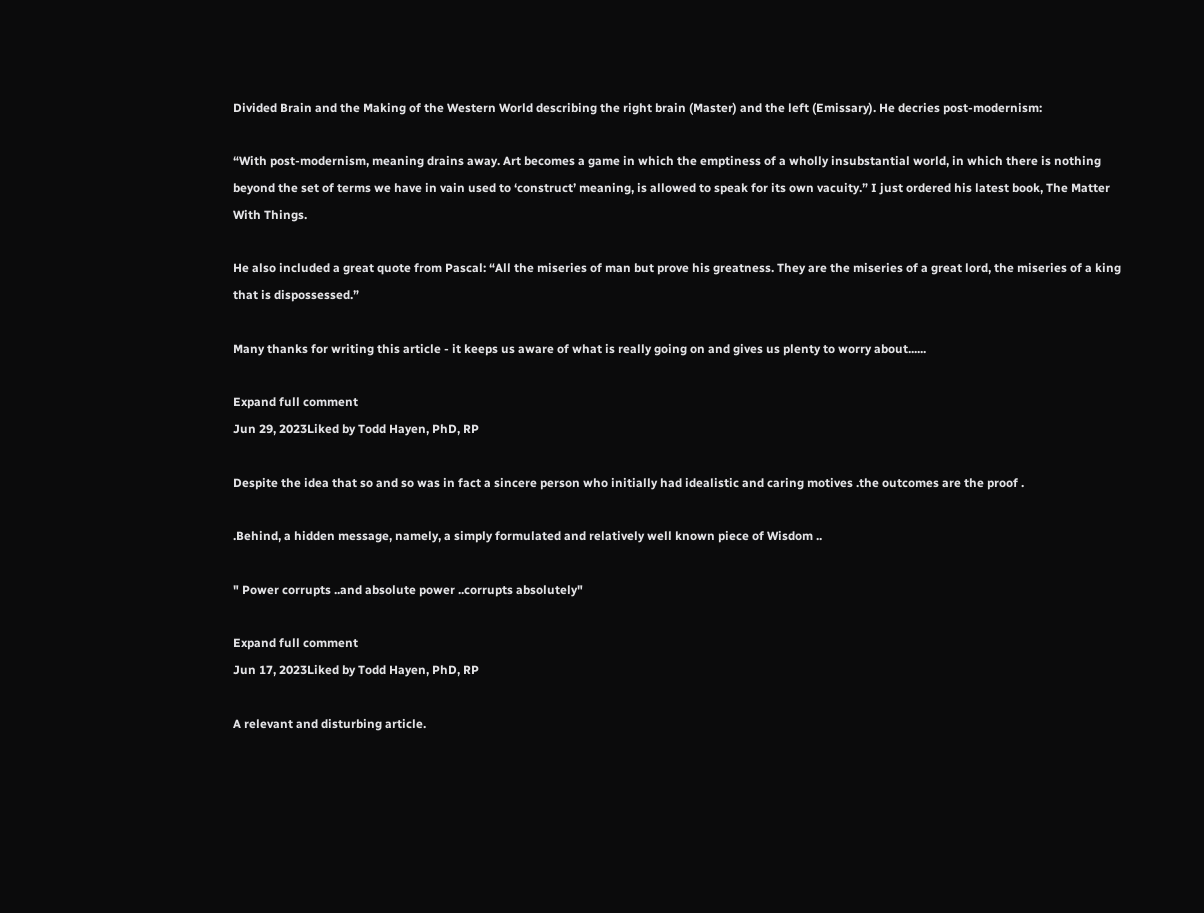Divided Brain and the Making of the Western World describing the right brain (Master) and the left (Emissary). He decries post-modernism:

“With post-modernism, meaning drains away. Art becomes a game in which the emptiness of a wholly insubstantial world, in which there is nothing beyond the set of terms we have in vain used to ‘construct’ meaning, is allowed to speak for its own vacuity.” I just ordered his latest book, The Matter With Things.

He also included a great quote from Pascal: “All the miseries of man but prove his greatness. They are the miseries of a great lord, the miseries of a king that is dispossessed.”

Many thanks for writing this article - it keeps us aware of what is really going on and gives us plenty to worry about......

Expand full comment
Jun 29, 2023Liked by Todd Hayen, PhD, RP

Despite the idea that so and so was in fact a sincere person who initially had idealistic and caring motives .the outcomes are the proof .

.Behind, a hidden message, namely, a simply formulated and relatively well known piece of Wisdom ..

" Power corrupts ..and absolute power ..corrupts absolutely"

Expand full comment
Jun 17, 2023Liked by Todd Hayen, PhD, RP

A relevant and disturbing article.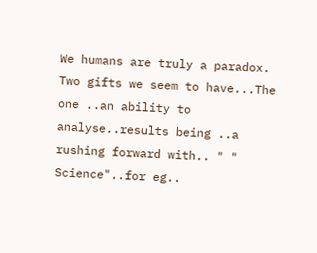We humans are truly a paradox. Two gifts we seem to have...The one ..an ability to analyse..results being ..a rushing forward with.. " " Science"..for eg..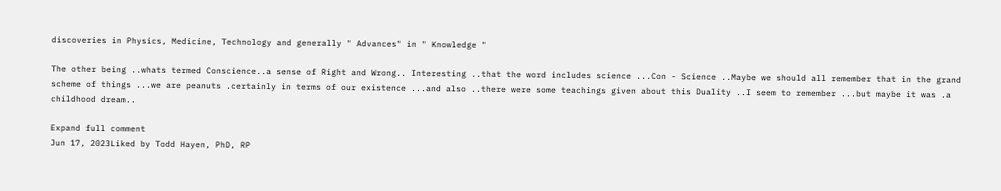discoveries in Physics, Medicine, Technology and generally " Advances" in " Knowledge "

The other being ..whats termed Conscience..a sense of Right and Wrong.. Interesting ..that the word includes science ...Con - Science ..Maybe we should all remember that in the grand scheme of things ...we are peanuts .certainly in terms of our existence ...and also ..there were some teachings given about this Duality ..I seem to remember ...but maybe it was .a childhood dream..

Expand full comment
Jun 17, 2023Liked by Todd Hayen, PhD, RP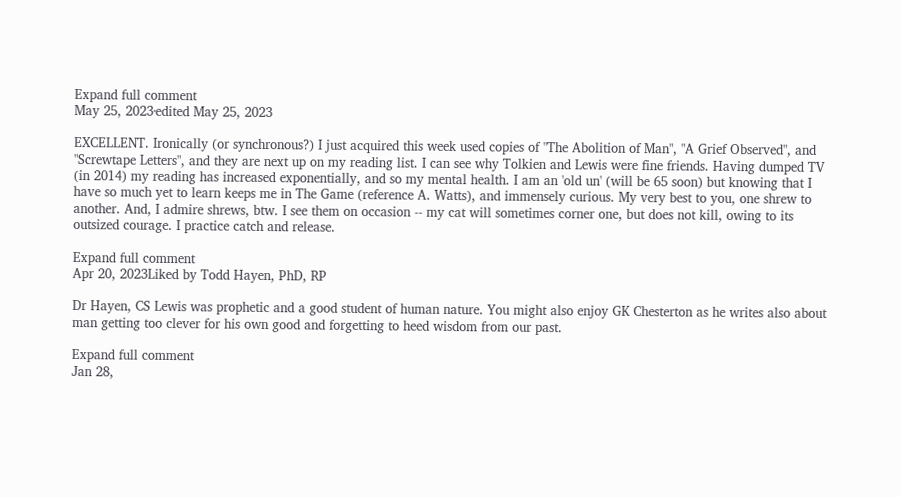Expand full comment
May 25, 2023·edited May 25, 2023

EXCELLENT. Ironically (or synchronous?) I just acquired this week used copies of "The Abolition of Man", "A Grief Observed", and "Screwtape Letters", and they are next up on my reading list. I can see why Tolkien and Lewis were fine friends. Having dumped TV (in 2014) my reading has increased exponentially, and so my mental health. I am an 'old un' (will be 65 soon) but knowing that I have so much yet to learn keeps me in The Game (reference A. Watts), and immensely curious. My very best to you, one shrew to another. And, I admire shrews, btw. I see them on occasion -- my cat will sometimes corner one, but does not kill, owing to its outsized courage. I practice catch and release.

Expand full comment
Apr 20, 2023Liked by Todd Hayen, PhD, RP

Dr Hayen, CS Lewis was prophetic and a good student of human nature. You might also enjoy GK Chesterton as he writes also about man getting too clever for his own good and forgetting to heed wisdom from our past.

Expand full comment
Jan 28,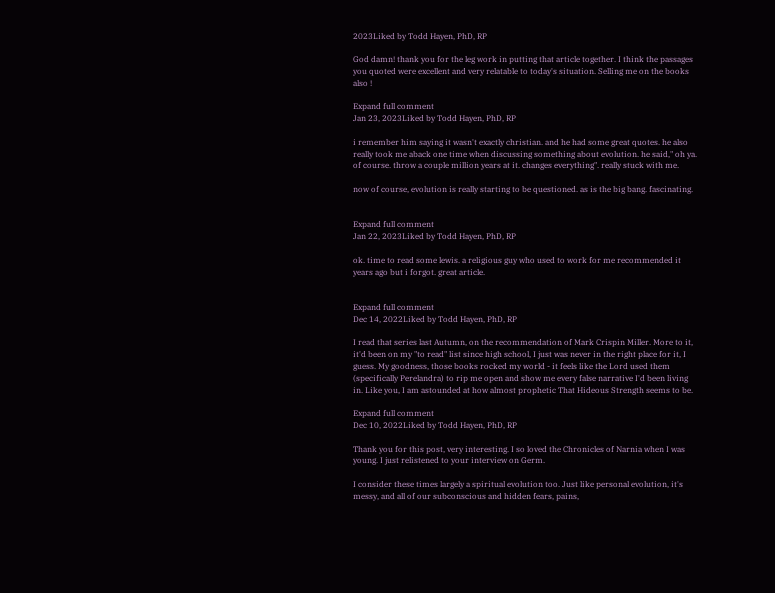2023Liked by Todd Hayen, PhD, RP

God damn! thank you for the leg work in putting that article together. I think the passages you quoted were excellent and very relatable to today's situation. Selling me on the books also !

Expand full comment
Jan 23, 2023Liked by Todd Hayen, PhD, RP

i remember him saying it wasn't exactly christian. and he had some great quotes. he also really took me aback one time when discussing something about evolution. he said," oh ya. of course. throw a couple million years at it. changes everything". really stuck with me.

now of course, evolution is really starting to be questioned. as is the big bang. fascinating.


Expand full comment
Jan 22, 2023Liked by Todd Hayen, PhD, RP

ok. time to read some lewis. a religious guy who used to work for me recommended it years ago but i forgot. great article.


Expand full comment
Dec 14, 2022Liked by Todd Hayen, PhD, RP

I read that series last Autumn, on the recommendation of Mark Crispin Miller. More to it, it'd been on my "to read" list since high school, I just was never in the right place for it, I guess. My goodness, those books rocked my world - it feels like the Lord used them (specifically Perelandra) to rip me open and show me every false narrative I'd been living in. Like you, I am astounded at how almost prophetic That Hideous Strength seems to be.

Expand full comment
Dec 10, 2022Liked by Todd Hayen, PhD, RP

Thank you for this post, very interesting. I so loved the Chronicles of Narnia when I was young. I just relistened to your interview on Germ.

I consider these times largely a spiritual evolution too. Just like personal evolution, it's messy, and all of our subconscious and hidden fears, pains,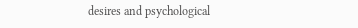desires and psychological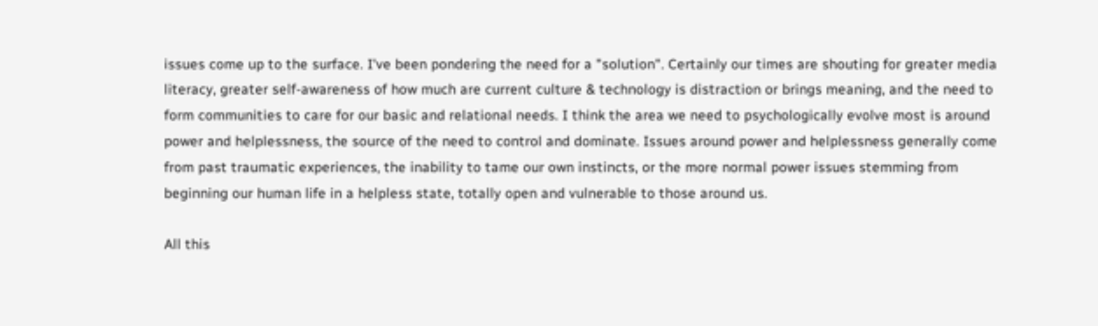issues come up to the surface. I've been pondering the need for a "solution". Certainly our times are shouting for greater media literacy, greater self-awareness of how much are current culture & technology is distraction or brings meaning, and the need to form communities to care for our basic and relational needs. I think the area we need to psychologically evolve most is around power and helplessness, the source of the need to control and dominate. Issues around power and helplessness generally come from past traumatic experiences, the inability to tame our own instincts, or the more normal power issues stemming from beginning our human life in a helpless state, totally open and vulnerable to those around us.

All this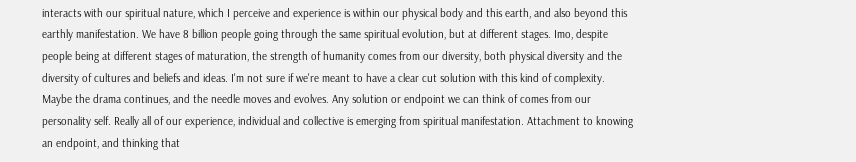interacts with our spiritual nature, which I perceive and experience is within our physical body and this earth, and also beyond this earthly manifestation. We have 8 billion people going through the same spiritual evolution, but at different stages. Imo, despite people being at different stages of maturation, the strength of humanity comes from our diversity, both physical diversity and the diversity of cultures and beliefs and ideas. I'm not sure if we're meant to have a clear cut solution with this kind of complexity. Maybe the drama continues, and the needle moves and evolves. Any solution or endpoint we can think of comes from our personality self. Really all of our experience, individual and collective is emerging from spiritual manifestation. Attachment to knowing an endpoint, and thinking that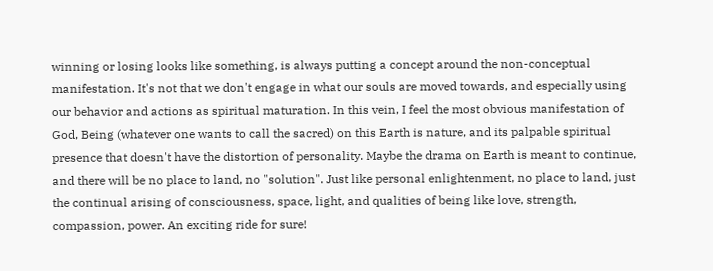winning or losing looks like something, is always putting a concept around the non-conceptual manifestation. It's not that we don't engage in what our souls are moved towards, and especially using our behavior and actions as spiritual maturation. In this vein, I feel the most obvious manifestation of God, Being (whatever one wants to call the sacred) on this Earth is nature, and its palpable spiritual presence that doesn't have the distortion of personality. Maybe the drama on Earth is meant to continue, and there will be no place to land, no "solution". Just like personal enlightenment, no place to land, just the continual arising of consciousness, space, light, and qualities of being like love, strength, compassion, power. An exciting ride for sure!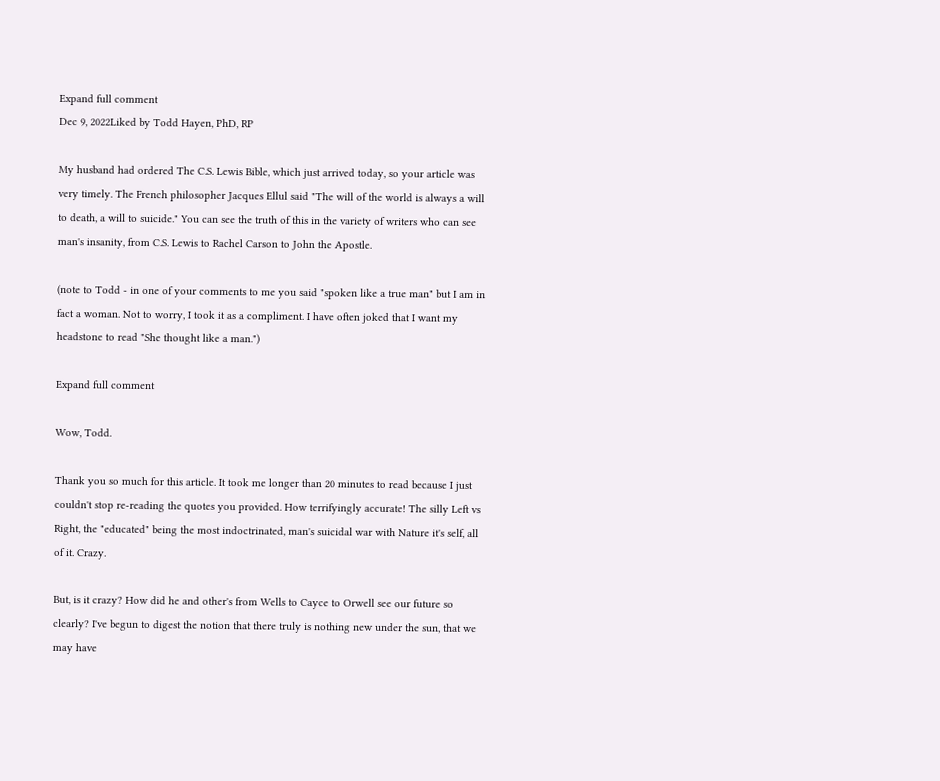Expand full comment
Dec 9, 2022Liked by Todd Hayen, PhD, RP

My husband had ordered The C.S. Lewis Bible, which just arrived today, so your article was very timely. The French philosopher Jacques Ellul said "The will of the world is always a will to death, a will to suicide." You can see the truth of this in the variety of writers who can see man's insanity, from C.S. Lewis to Rachel Carson to John the Apostle.

(note to Todd - in one of your comments to me you said "spoken like a true man" but I am in fact a woman. Not to worry, I took it as a compliment. I have often joked that I want my headstone to read "She thought like a man.")

Expand full comment

Wow, Todd.

Thank you so much for this article. It took me longer than 20 minutes to read because I just couldn't stop re-reading the quotes you provided. How terrifyingly accurate! The silly Left vs Right, the "educated" being the most indoctrinated, man's suicidal war with Nature it's self, all of it. Crazy.

But, is it crazy? How did he and other's from Wells to Cayce to Orwell see our future so clearly? I've begun to digest the notion that there truly is nothing new under the sun, that we may have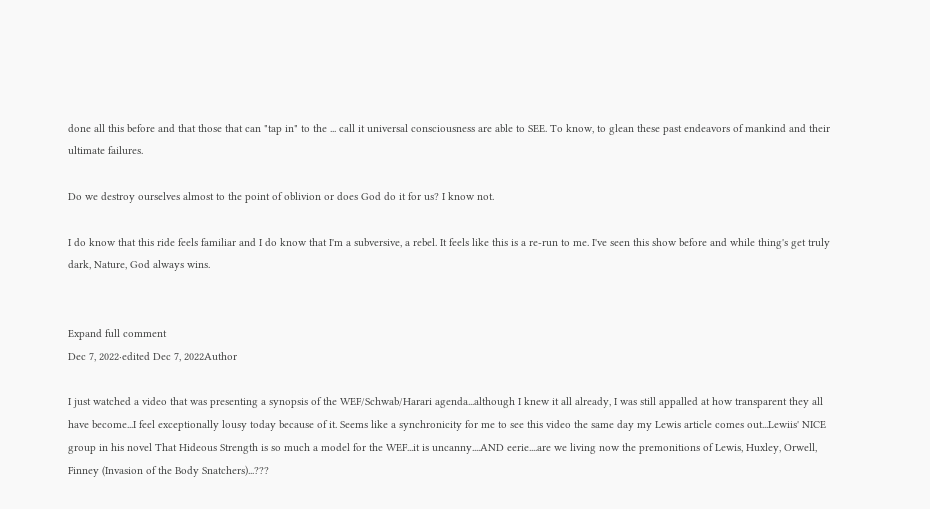done all this before and that those that can "tap in" to the ... call it universal consciousness are able to SEE. To know, to glean these past endeavors of mankind and their ultimate failures.

Do we destroy ourselves almost to the point of oblivion or does God do it for us? I know not.

I do know that this ride feels familiar and I do know that I'm a subversive, a rebel. It feels like this is a re-run to me. I've seen this show before and while thing's get truly dark, Nature, God always wins.


Expand full comment
Dec 7, 2022·edited Dec 7, 2022Author

I just watched a video that was presenting a synopsis of the WEF/Schwab/Harari agenda...although I knew it all already, I was still appalled at how transparent they all have become...I feel exceptionally lousy today because of it. Seems like a synchronicity for me to see this video the same day my Lewis article comes out...Lewiis' NICE group in his novel That Hideous Strength is so much a model for the WEF...it is uncanny....AND eerie....are we living now the premonitions of Lewis, Huxley, Orwell, Finney (Invasion of the Body Snatchers)...???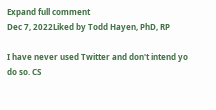Expand full comment
Dec 7, 2022Liked by Todd Hayen, PhD, RP

I have never used Twitter and don't intend yo do so. CS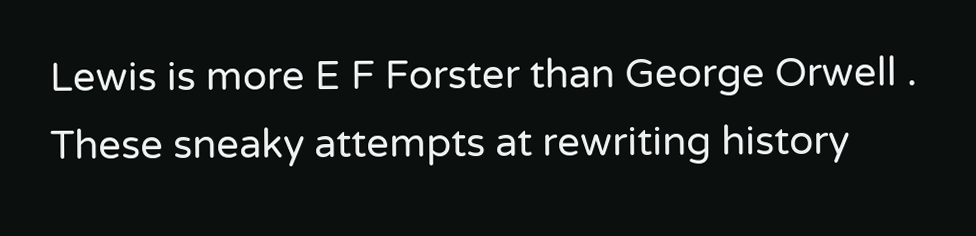Lewis is more E F Forster than George Orwell . These sneaky attempts at rewriting history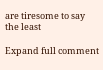are tiresome to say the least

Expand full comment